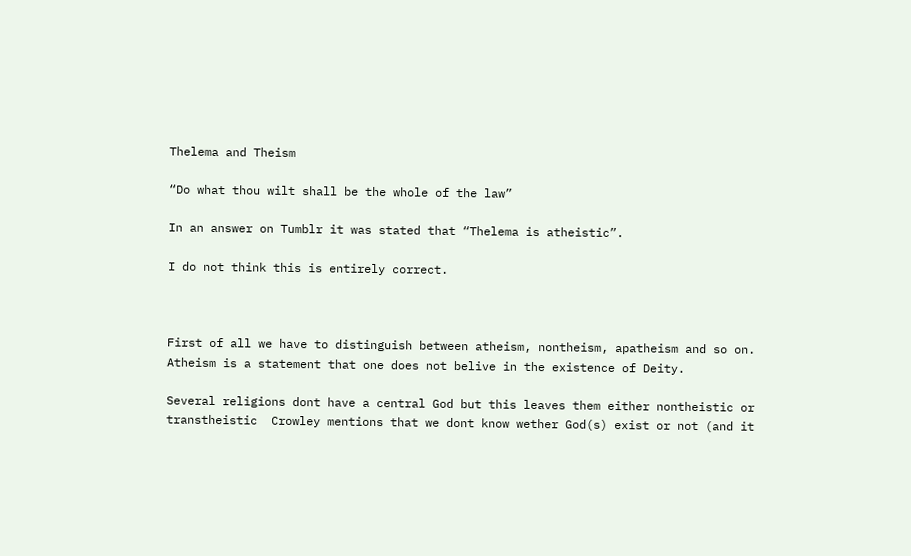Thelema and Theism

“Do what thou wilt shall be the whole of the law”

In an answer on Tumblr it was stated that “Thelema is atheistic”.

I do not think this is entirely correct.



First of all we have to distinguish between atheism, nontheism, apatheism and so on. Atheism is a statement that one does not belive in the existence of Deity.

Several religions dont have a central God but this leaves them either nontheistic or transtheistic  Crowley mentions that we dont know wether God(s) exist or not (and it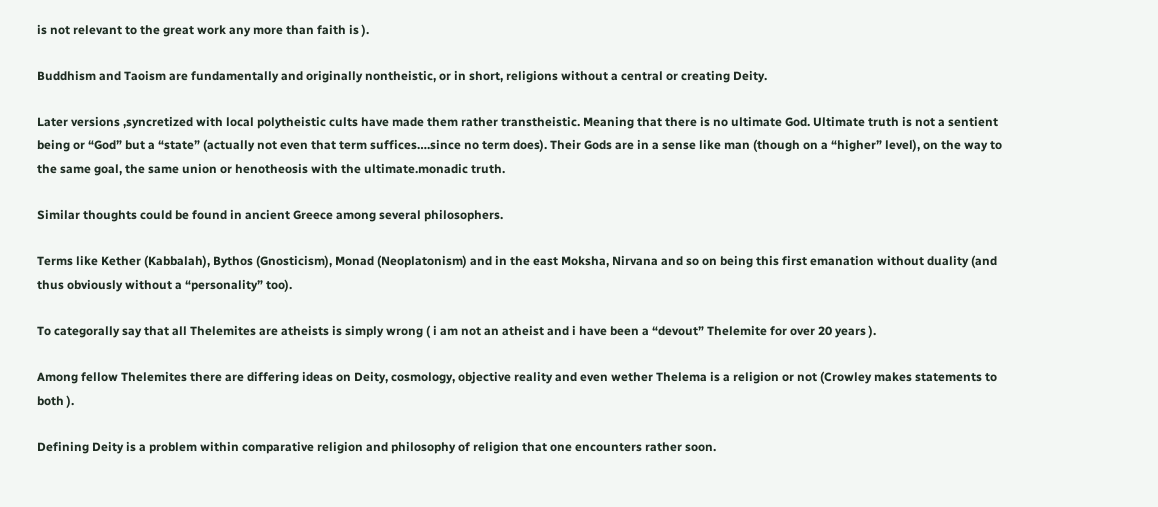is not relevant to the great work any more than faith is ).

Buddhism and Taoism are fundamentally and originally nontheistic, or in short, religions without a central or creating Deity.

Later versions ,syncretized with local polytheistic cults have made them rather transtheistic. Meaning that there is no ultimate God. Ultimate truth is not a sentient being or “God” but a “state” (actually not even that term suffices….since no term does). Their Gods are in a sense like man (though on a “higher” level), on the way to the same goal, the same union or henotheosis with the ultimate.monadic truth.

Similar thoughts could be found in ancient Greece among several philosophers.

Terms like Kether (Kabbalah), Bythos (Gnosticism), Monad (Neoplatonism) and in the east Moksha, Nirvana and so on being this first emanation without duality (and thus obviously without a “personality” too).

To categorally say that all Thelemites are atheists is simply wrong ( i am not an atheist and i have been a “devout” Thelemite for over 20 years ).

Among fellow Thelemites there are differing ideas on Deity, cosmology, objective reality and even wether Thelema is a religion or not (Crowley makes statements to both ).

Defining Deity is a problem within comparative religion and philosophy of religion that one encounters rather soon.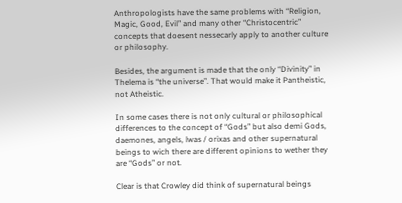Anthropologists have the same problems with “Religion, Magic, Good, Evil” and many other “Christocentric” concepts that doesent nessecarly apply to another culture or philosophy.

Besides, the argument is made that the only “Divinity” in Thelema is “the universe”. That would make it Pantheistic, not Atheistic.

In some cases there is not only cultural or philosophical differences to the concept of “Gods” but also demi Gods, daemones, angels, lwas / orixas and other supernatural beings to wich there are different opinions to wether they are “Gods” or not.

Clear is that Crowley did think of supernatural beings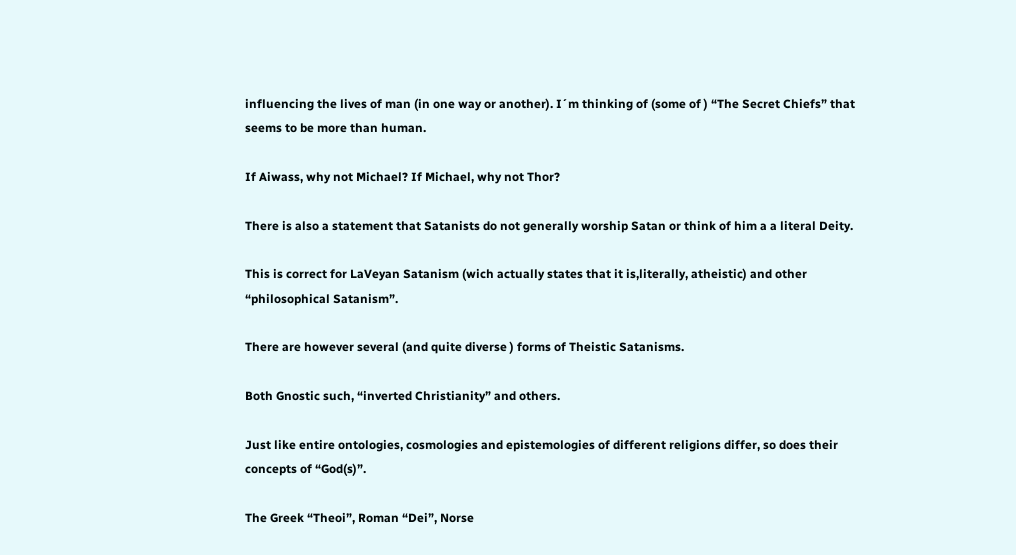influencing the lives of man (in one way or another). I´m thinking of (some of ) “The Secret Chiefs” that seems to be more than human.

If Aiwass, why not Michael? If Michael, why not Thor?

There is also a statement that Satanists do not generally worship Satan or think of him a a literal Deity.

This is correct for LaVeyan Satanism (wich actually states that it is,literally, atheistic) and other “philosophical Satanism”.

There are however several (and quite diverse ) forms of Theistic Satanisms.

Both Gnostic such, “inverted Christianity” and others.

Just like entire ontologies, cosmologies and epistemologies of different religions differ, so does their concepts of “God(s)”.

The Greek “Theoi”, Roman “Dei”, Norse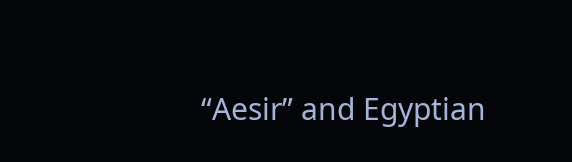“Aesir” and Egyptian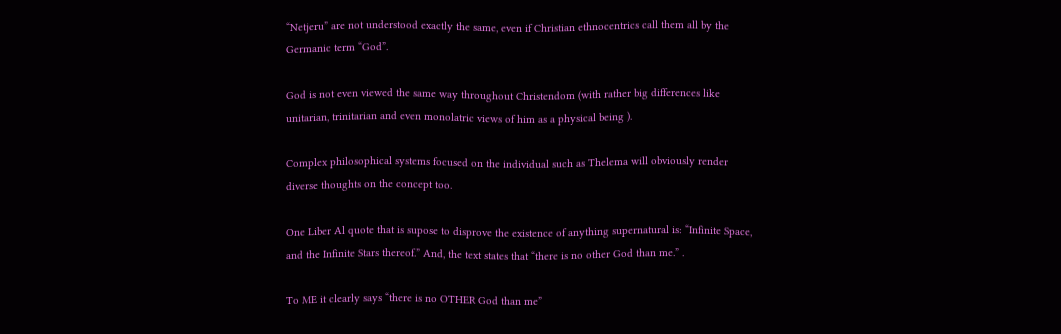“Netjeru” are not understood exactly the same, even if Christian ethnocentrics call them all by the Germanic term “God”.

God is not even viewed the same way throughout Christendom (with rather big differences like unitarian, trinitarian and even monolatric views of him as a physical being ).

Complex philosophical systems focused on the individual such as Thelema will obviously render diverse thoughts on the concept too.

One Liber Al quote that is supose to disprove the existence of anything supernatural is: “Infinite Space, and the Infinite Stars thereof.” And, the text states that “there is no other God than me.” .

To ME it clearly says “there is no OTHER God than me”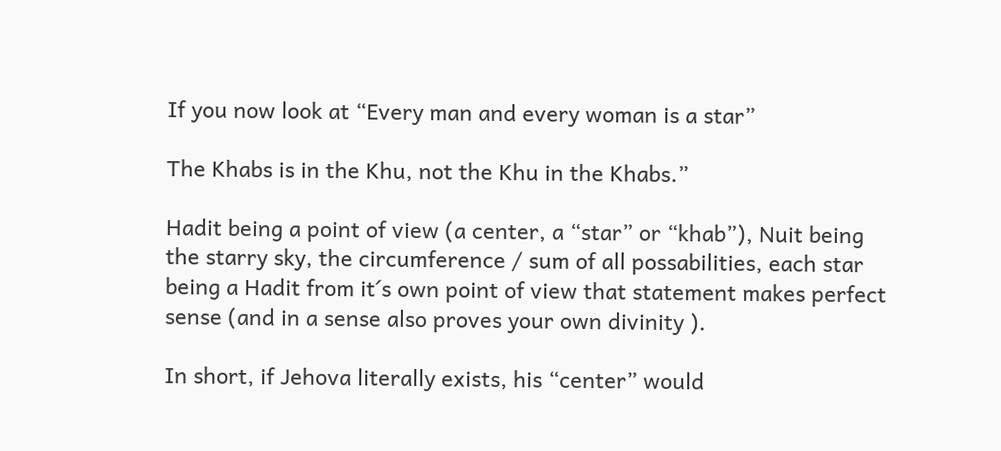If you now look at “Every man and every woman is a star”

The Khabs is in the Khu, not the Khu in the Khabs.”

Hadit being a point of view (a center, a “star” or “khab”), Nuit being the starry sky, the circumference / sum of all possabilities, each star being a Hadit from it´s own point of view that statement makes perfect sense (and in a sense also proves your own divinity ).

In short, if Jehova literally exists, his “center” would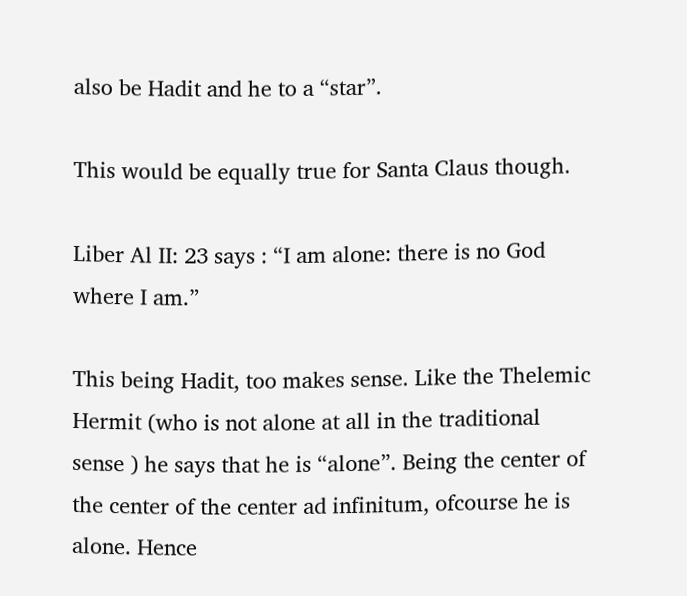also be Hadit and he to a “star”.

This would be equally true for Santa Claus though.

Liber Al II: 23 says : “I am alone: there is no God where I am.”

This being Hadit, too makes sense. Like the Thelemic Hermit (who is not alone at all in the traditional sense ) he says that he is “alone”. Being the center of the center of the center ad infinitum, ofcourse he is alone. Hence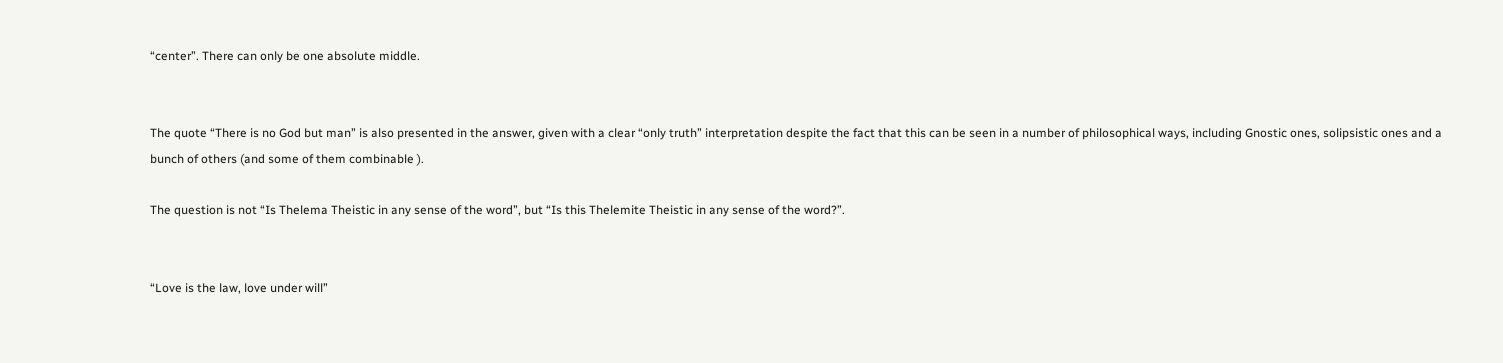“center”. There can only be one absolute middle.


The quote “There is no God but man” is also presented in the answer, given with a clear “only truth” interpretation despite the fact that this can be seen in a number of philosophical ways, including Gnostic ones, solipsistic ones and a bunch of others (and some of them combinable ).

The question is not “Is Thelema Theistic in any sense of the word”, but “Is this Thelemite Theistic in any sense of the word?”.


“Love is the law, love under will”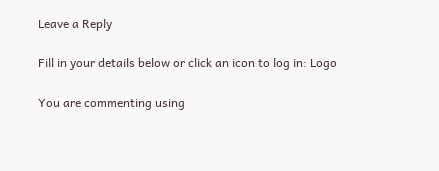Leave a Reply

Fill in your details below or click an icon to log in: Logo

You are commenting using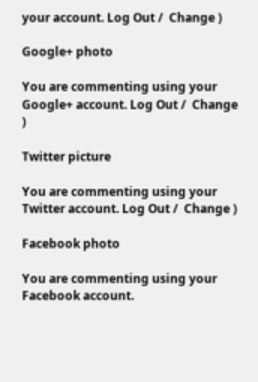your account. Log Out /  Change )

Google+ photo

You are commenting using your Google+ account. Log Out /  Change )

Twitter picture

You are commenting using your Twitter account. Log Out /  Change )

Facebook photo

You are commenting using your Facebook account.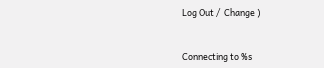Log Out /  Change )


Connecting to %s